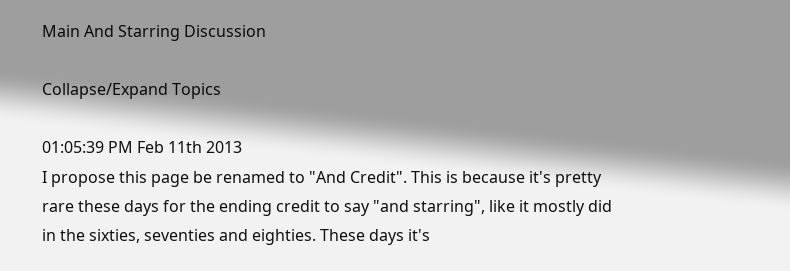Main And Starring Discussion

Collapse/Expand Topics

01:05:39 PM Feb 11th 2013
I propose this page be renamed to "And Credit". This is because it's pretty rare these days for the ending credit to say "and starring", like it mostly did in the sixties, seventies and eighties. These days it's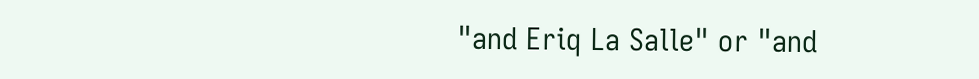"and Eriq La Salle" or "and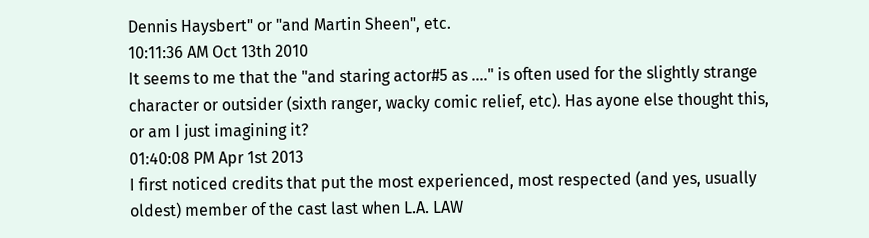Dennis Haysbert" or "and Martin Sheen", etc.
10:11:36 AM Oct 13th 2010
It seems to me that the "and staring actor#5 as ...." is often used for the slightly strange character or outsider (sixth ranger, wacky comic relief, etc). Has ayone else thought this, or am I just imagining it?
01:40:08 PM Apr 1st 2013
I first noticed credits that put the most experienced, most respected (and yes, usually oldest) member of the cast last when L.A. LAW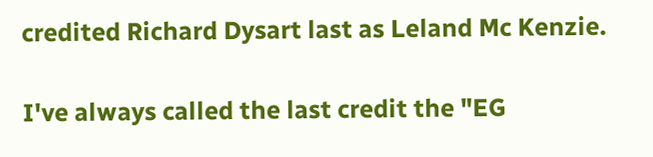credited Richard Dysart last as Leland Mc Kenzie.

I've always called the last credit the "EG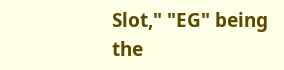Slot," "EG" being the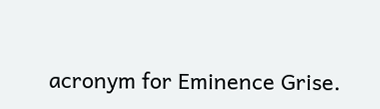acronym for Eminence Grise.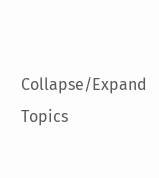Collapse/Expand Topics